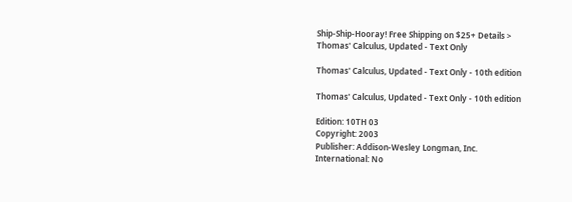Ship-Ship-Hooray! Free Shipping on $25+ Details >
Thomas' Calculus, Updated - Text Only

Thomas' Calculus, Updated - Text Only - 10th edition

Thomas' Calculus, Updated - Text Only - 10th edition

Edition: 10TH 03
Copyright: 2003
Publisher: Addison-Wesley Longman, Inc.
International: No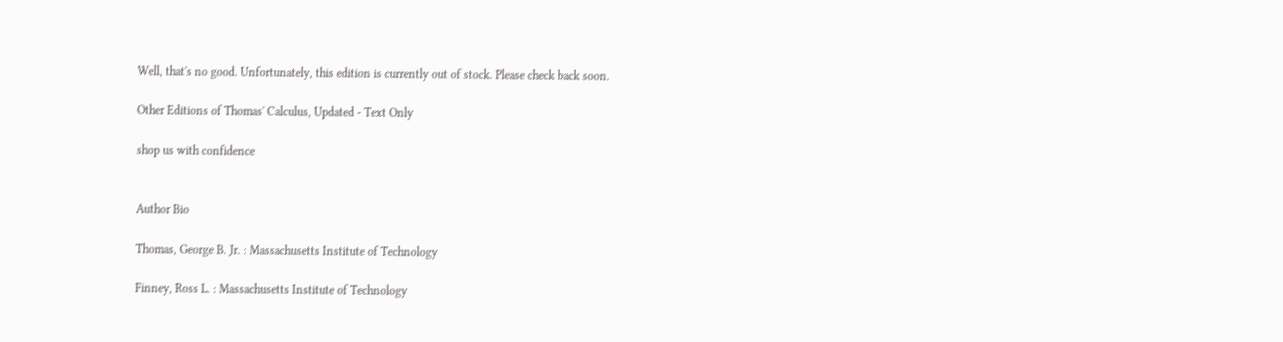Well, that's no good. Unfortunately, this edition is currently out of stock. Please check back soon.

Other Editions of Thomas' Calculus, Updated - Text Only

shop us with confidence


Author Bio

Thomas, George B. Jr. : Massachusetts Institute of Technology

Finney, Ross L. : Massachusetts Institute of Technology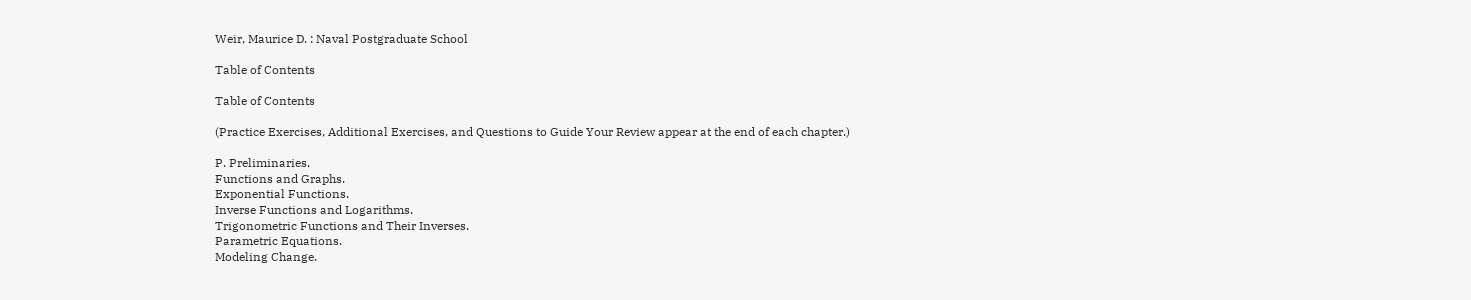Weir, Maurice D. : Naval Postgraduate School

Table of Contents

Table of Contents

(Practice Exercises, Additional Exercises, and Questions to Guide Your Review appear at the end of each chapter.)

P. Preliminaries.
Functions and Graphs.
Exponential Functions.
Inverse Functions and Logarithms.
Trigonometric Functions and Their Inverses.
Parametric Equations.
Modeling Change.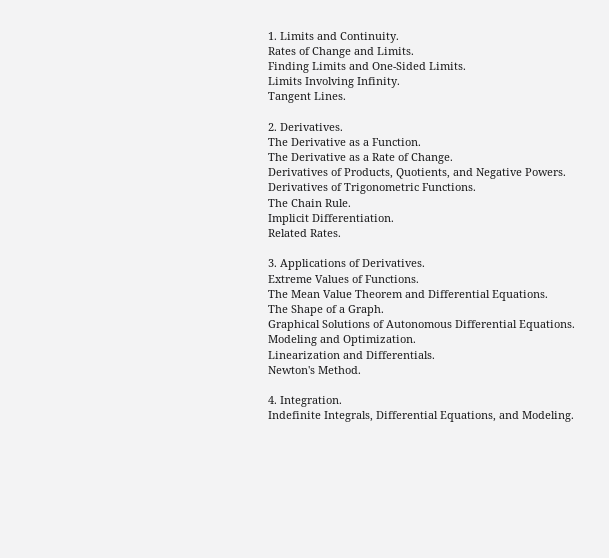1. Limits and Continuity.
Rates of Change and Limits.
Finding Limits and One-Sided Limits.
Limits Involving Infinity.
Tangent Lines.

2. Derivatives.
The Derivative as a Function.
The Derivative as a Rate of Change.
Derivatives of Products, Quotients, and Negative Powers.
Derivatives of Trigonometric Functions.
The Chain Rule.
Implicit Differentiation.
Related Rates.

3. Applications of Derivatives.
Extreme Values of Functions.
The Mean Value Theorem and Differential Equations.
The Shape of a Graph.
Graphical Solutions of Autonomous Differential Equations.
Modeling and Optimization.
Linearization and Differentials.
Newton's Method.

4. Integration.
Indefinite Integrals, Differential Equations, and Modeling.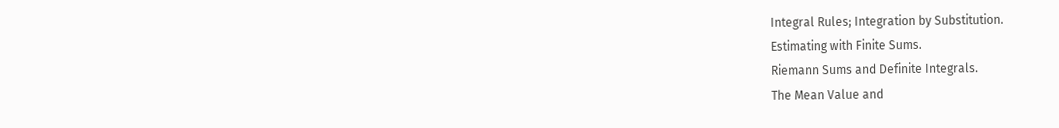Integral Rules; Integration by Substitution.
Estimating with Finite Sums.
Riemann Sums and Definite Integrals.
The Mean Value and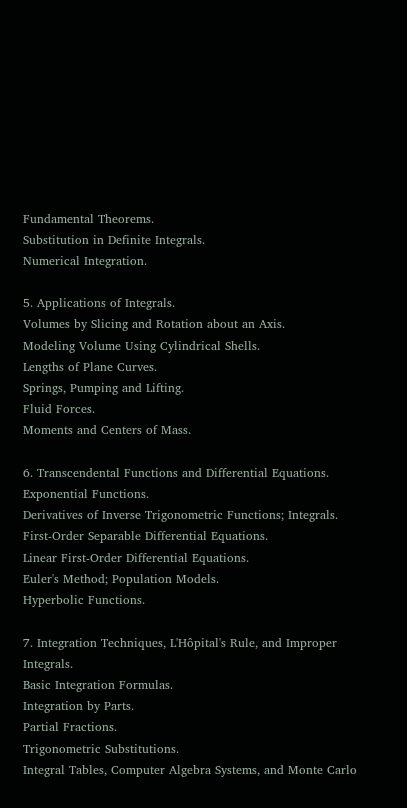Fundamental Theorems.
Substitution in Definite Integrals.
Numerical Integration.

5. Applications of Integrals.
Volumes by Slicing and Rotation about an Axis.
Modeling Volume Using Cylindrical Shells.
Lengths of Plane Curves.
Springs, Pumping and Lifting.
Fluid Forces.
Moments and Centers of Mass.

6. Transcendental Functions and Differential Equations.
Exponential Functions.
Derivatives of Inverse Trigonometric Functions; Integrals.
First-Order Separable Differential Equations.
Linear First-Order Differential Equations.
Euler's Method; Population Models.
Hyperbolic Functions.

7. Integration Techniques, L'Hôpital's Rule, and Improper Integrals.
Basic Integration Formulas.
Integration by Parts.
Partial Fractions.
Trigonometric Substitutions.
Integral Tables, Computer Algebra Systems, and Monte Carlo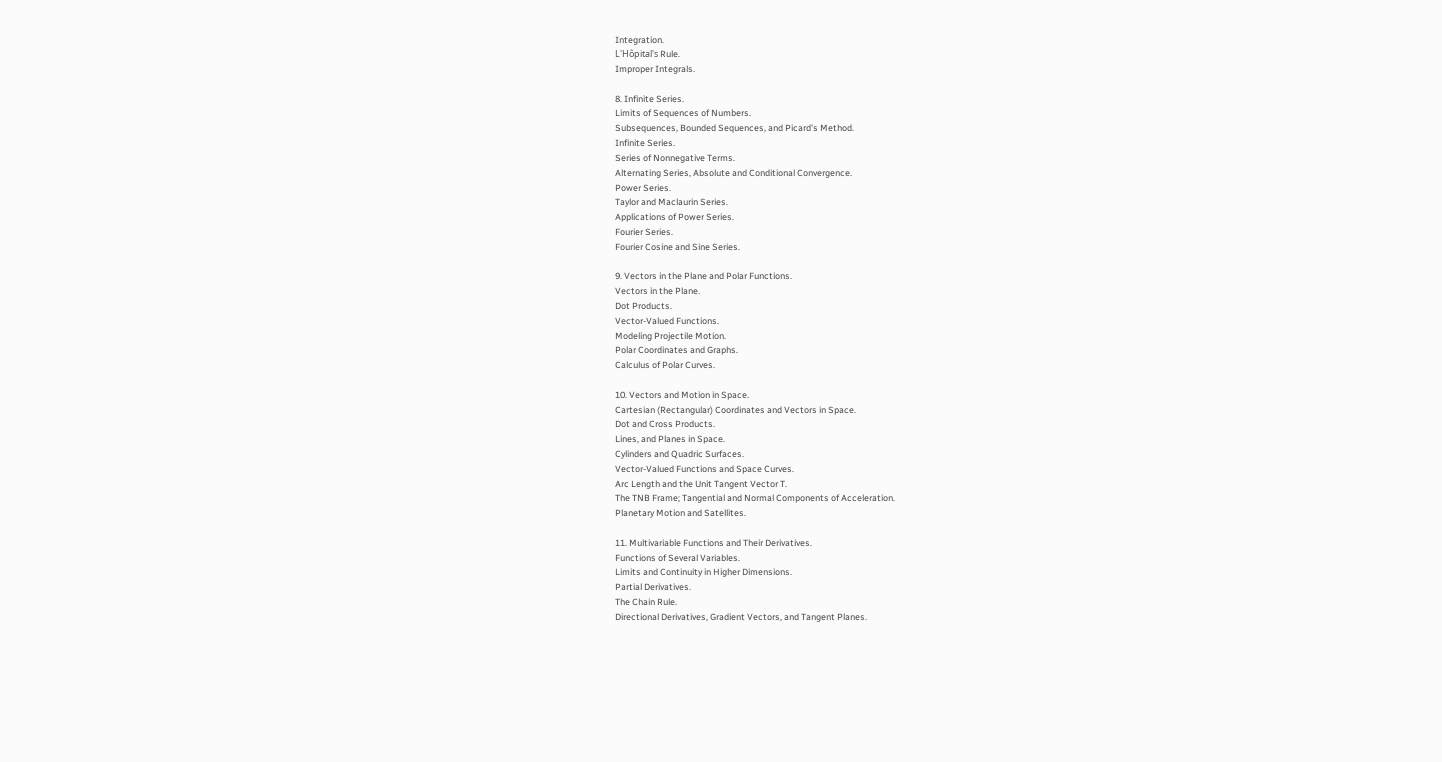Integration.
L'Hôpital's Rule.
Improper Integrals.

8. Infinite Series.
Limits of Sequences of Numbers.
Subsequences, Bounded Sequences, and Picard's Method.
Infinite Series.
Series of Nonnegative Terms.
Alternating Series, Absolute and Conditional Convergence.
Power Series.
Taylor and Maclaurin Series.
Applications of Power Series.
Fourier Series.
Fourier Cosine and Sine Series.

9. Vectors in the Plane and Polar Functions.
Vectors in the Plane.
Dot Products.
Vector-Valued Functions.
Modeling Projectile Motion.
Polar Coordinates and Graphs.
Calculus of Polar Curves.

10. Vectors and Motion in Space.
Cartesian (Rectangular) Coordinates and Vectors in Space.
Dot and Cross Products.
Lines, and Planes in Space.
Cylinders and Quadric Surfaces.
Vector-Valued Functions and Space Curves.
Arc Length and the Unit Tangent Vector T.
The TNB Frame; Tangential and Normal Components of Acceleration.
Planetary Motion and Satellites.

11. Multivariable Functions and Their Derivatives.
Functions of Several Variables.
Limits and Continuity in Higher Dimensions.
Partial Derivatives.
The Chain Rule.
Directional Derivatives, Gradient Vectors, and Tangent Planes.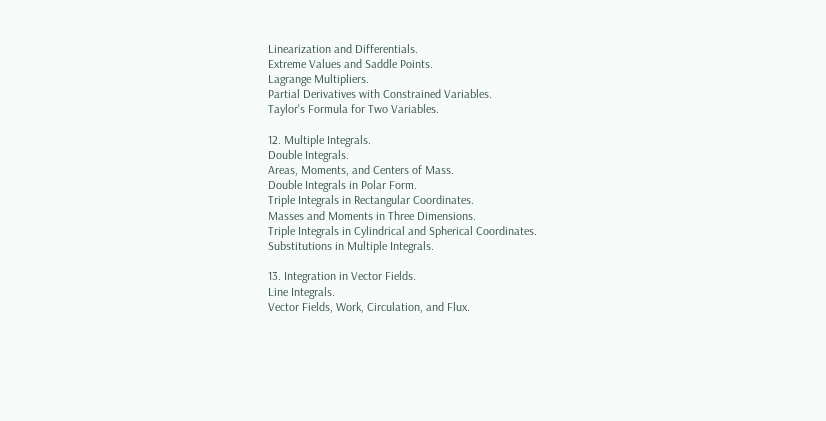Linearization and Differentials.
Extreme Values and Saddle Points.
Lagrange Multipliers.
Partial Derivatives with Constrained Variables.
Taylor's Formula for Two Variables.

12. Multiple Integrals.
Double Integrals.
Areas, Moments, and Centers of Mass.
Double Integrals in Polar Form.
Triple Integrals in Rectangular Coordinates.
Masses and Moments in Three Dimensions.
Triple Integrals in Cylindrical and Spherical Coordinates.
Substitutions in Multiple Integrals.

13. Integration in Vector Fields.
Line Integrals.
Vector Fields, Work, Circulation, and Flux.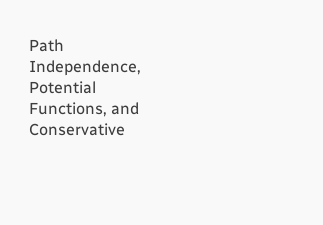Path Independence, Potential Functions, and Conservative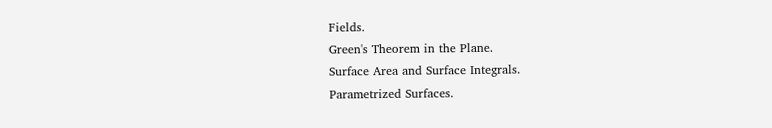Fields.
Green's Theorem in the Plane.
Surface Area and Surface Integrals.
Parametrized Surfaces.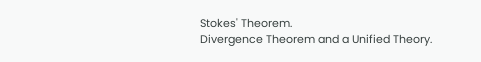Stokes' Theorem.
Divergence Theorem and a Unified Theory.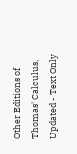Other Editions of Thomas' Calculus, Updated - Text Only